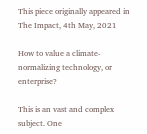This piece originally appeared in The Impact, 4th May, 2021

How to value a climate-normalizing technology, or enterprise?

This is an vast and complex subject. One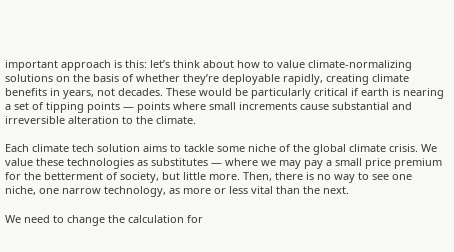important approach is this: let’s think about how to value climate-normalizing solutions on the basis of whether they’re deployable rapidly, creating climate benefits in years, not decades. These would be particularly critical if earth is nearing a set of tipping points — points where small increments cause substantial and irreversible alteration to the climate.

Each climate tech solution aims to tackle some niche of the global climate crisis. We value these technologies as substitutes — where we may pay a small price premium for the betterment of society, but little more. Then, there is no way to see one niche, one narrow technology, as more or less vital than the next.

We need to change the calculation for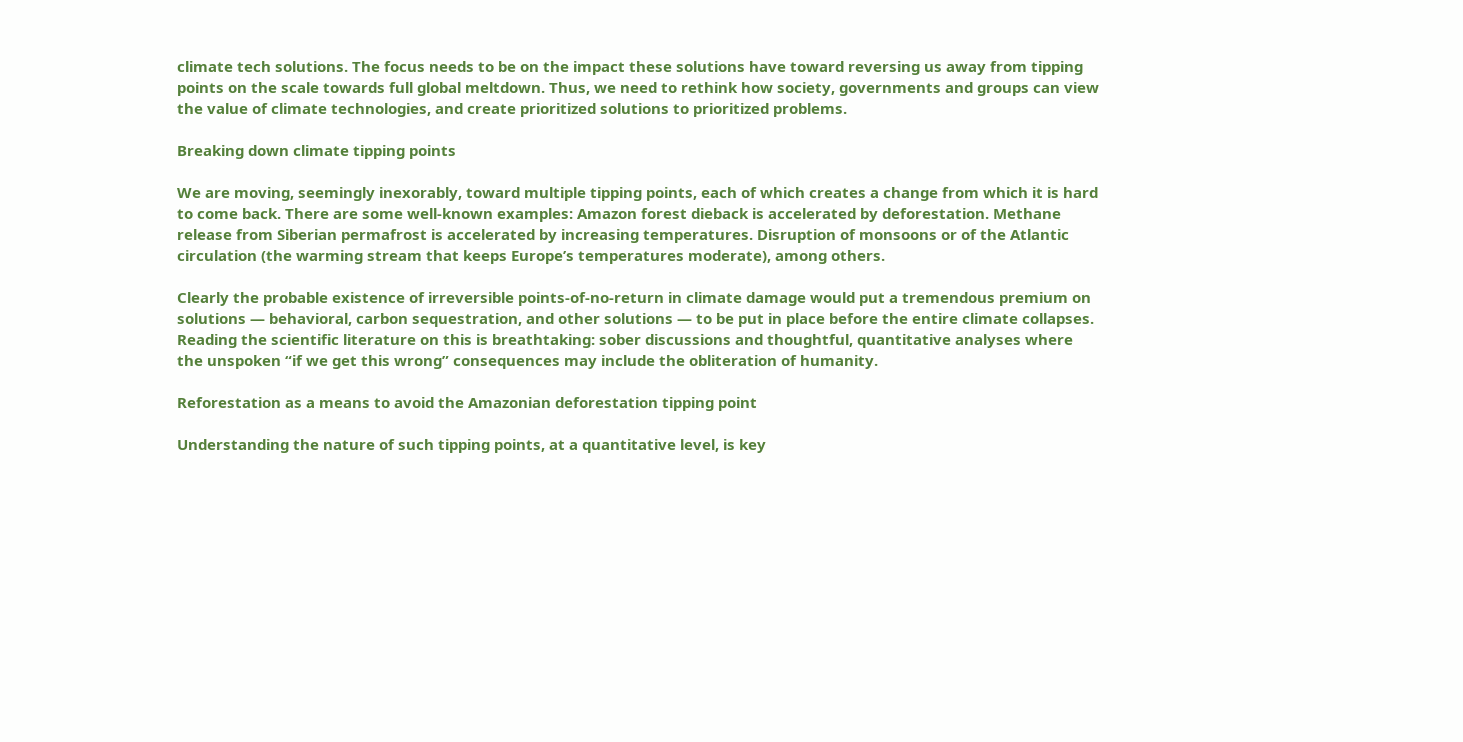climate tech solutions. The focus needs to be on the impact these solutions have toward reversing us away from tipping points on the scale towards full global meltdown. Thus, we need to rethink how society, governments and groups can view the value of climate technologies, and create prioritized solutions to prioritized problems.

Breaking down climate tipping points

We are moving, seemingly inexorably, toward multiple tipping points, each of which creates a change from which it is hard to come back. There are some well-known examples: Amazon forest dieback is accelerated by deforestation. Methane release from Siberian permafrost is accelerated by increasing temperatures. Disruption of monsoons or of the Atlantic circulation (the warming stream that keeps Europe’s temperatures moderate), among others.

Clearly the probable existence of irreversible points-of-no-return in climate damage would put a tremendous premium on solutions — behavioral, carbon sequestration, and other solutions — to be put in place before the entire climate collapses. Reading the scientific literature on this is breathtaking: sober discussions and thoughtful, quantitative analyses where the unspoken “if we get this wrong” consequences may include the obliteration of humanity.

Reforestation as a means to avoid the Amazonian deforestation tipping point

Understanding the nature of such tipping points, at a quantitative level, is key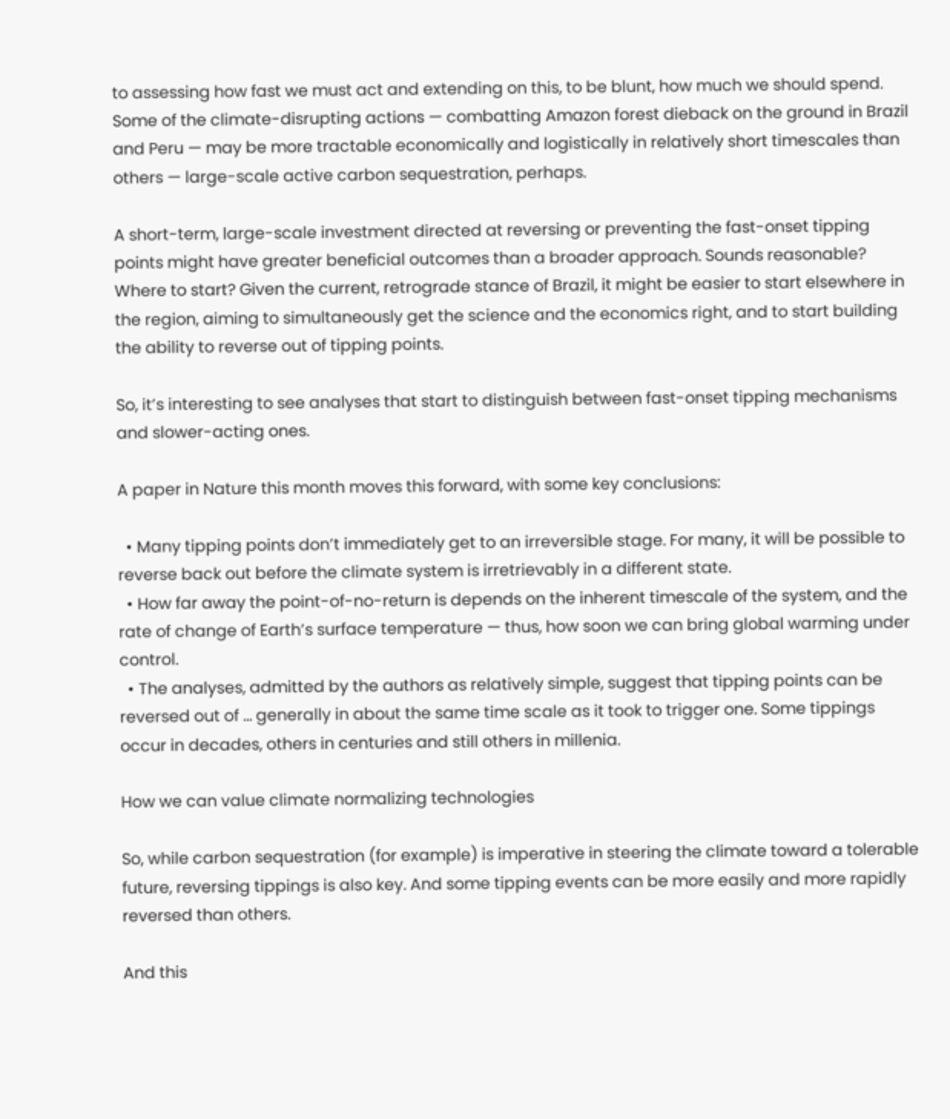to assessing how fast we must act and extending on this, to be blunt, how much we should spend. Some of the climate-disrupting actions — combatting Amazon forest dieback on the ground in Brazil and Peru — may be more tractable economically and logistically in relatively short timescales than others — large-scale active carbon sequestration, perhaps.

A short-term, large-scale investment directed at reversing or preventing the fast-onset tipping points might have greater beneficial outcomes than a broader approach. Sounds reasonable? Where to start? Given the current, retrograde stance of Brazil, it might be easier to start elsewhere in the region, aiming to simultaneously get the science and the economics right, and to start building the ability to reverse out of tipping points.

So, it’s interesting to see analyses that start to distinguish between fast-onset tipping mechanisms and slower-acting ones.

A paper in Nature this month moves this forward, with some key conclusions:

  • Many tipping points don’t immediately get to an irreversible stage. For many, it will be possible to reverse back out before the climate system is irretrievably in a different state.
  • How far away the point-of-no-return is depends on the inherent timescale of the system, and the rate of change of Earth’s surface temperature — thus, how soon we can bring global warming under control.
  • The analyses, admitted by the authors as relatively simple, suggest that tipping points can be reversed out of … generally in about the same time scale as it took to trigger one. Some tippings occur in decades, others in centuries and still others in millenia.

How we can value climate normalizing technologies

So, while carbon sequestration (for example) is imperative in steering the climate toward a tolerable future, reversing tippings is also key. And some tipping events can be more easily and more rapidly reversed than others.

And this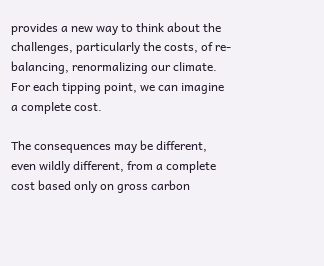provides a new way to think about the challenges, particularly the costs, of re-balancing, renormalizing our climate. For each tipping point, we can imagine a complete cost.

The consequences may be different, even wildly different, from a complete cost based only on gross carbon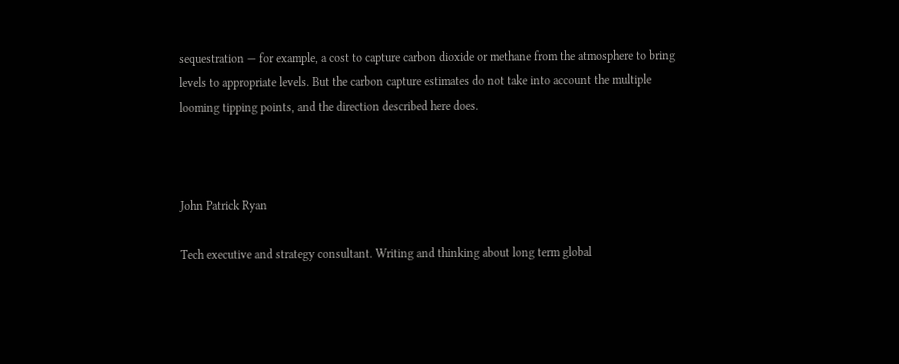sequestration — for example, a cost to capture carbon dioxide or methane from the atmosphere to bring levels to appropriate levels. But the carbon capture estimates do not take into account the multiple looming tipping points, and the direction described here does.



John Patrick Ryan

Tech executive and strategy consultant. Writing and thinking about long term global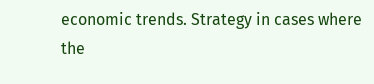economic trends. Strategy in cases where the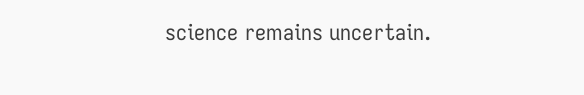science remains uncertain.